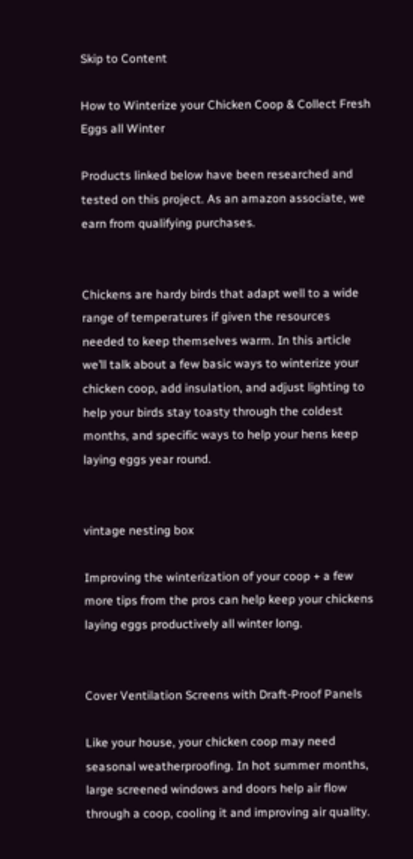Skip to Content

How to Winterize your Chicken Coop & Collect Fresh Eggs all Winter

Products linked below have been researched and tested on this project. As an amazon associate, we earn from qualifying purchases.


Chickens are hardy birds that adapt well to a wide range of temperatures if given the resources needed to keep themselves warm. In this article we’ll talk about a few basic ways to winterize your chicken coop, add insulation, and adjust lighting to help your birds stay toasty through the coldest months, and specific ways to help your hens keep laying eggs year round.


vintage nesting box

Improving the winterization of your coop + a few more tips from the pros can help keep your chickens laying eggs productively all winter long.


Cover Ventilation Screens with Draft-Proof Panels

Like your house, your chicken coop may need seasonal weatherproofing. In hot summer months, large screened windows and doors help air flow through a coop, cooling it and improving air quality.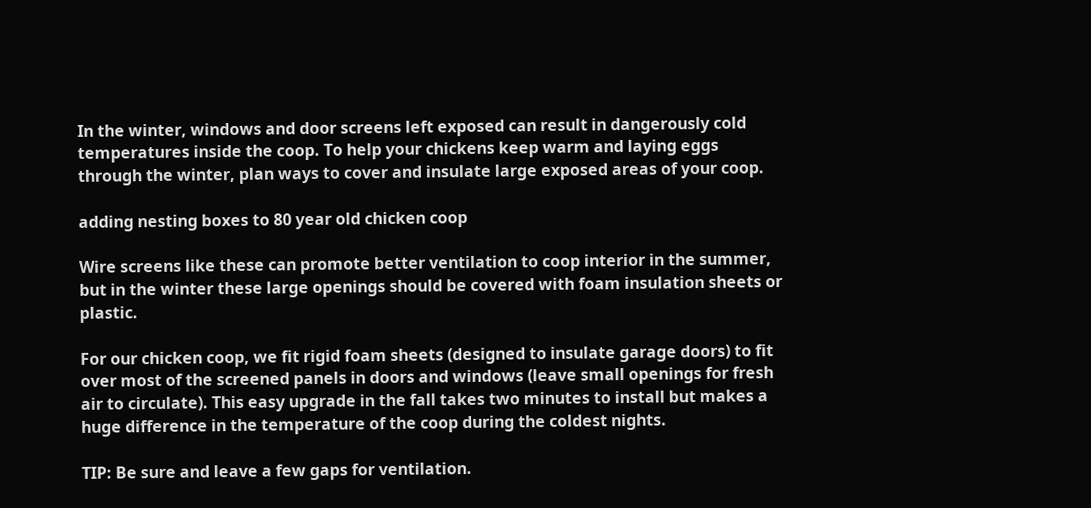In the winter, windows and door screens left exposed can result in dangerously cold temperatures inside the coop. To help your chickens keep warm and laying eggs through the winter, plan ways to cover and insulate large exposed areas of your coop.

adding nesting boxes to 80 year old chicken coop

Wire screens like these can promote better ventilation to coop interior in the summer, but in the winter these large openings should be covered with foam insulation sheets or plastic.

For our chicken coop, we fit rigid foam sheets (designed to insulate garage doors) to fit over most of the screened panels in doors and windows (leave small openings for fresh air to circulate). This easy upgrade in the fall takes two minutes to install but makes a huge difference in the temperature of the coop during the coldest nights.

TIP: Be sure and leave a few gaps for ventilation.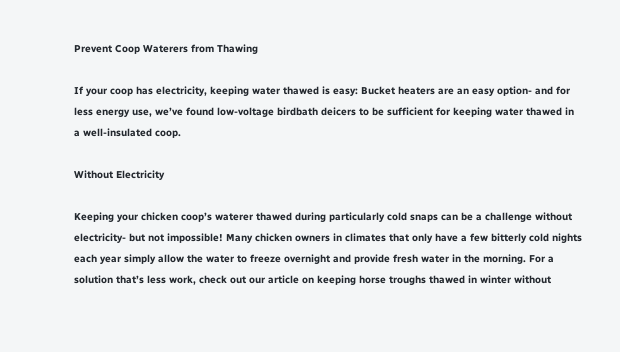Prevent Coop Waterers from Thawing

If your coop has electricity, keeping water thawed is easy: Bucket heaters are an easy option- and for less energy use, we’ve found low-voltage birdbath deicers to be sufficient for keeping water thawed in a well-insulated coop.

Without Electricity

Keeping your chicken coop’s waterer thawed during particularly cold snaps can be a challenge without electricity- but not impossible! Many chicken owners in climates that only have a few bitterly cold nights each year simply allow the water to freeze overnight and provide fresh water in the morning. For a solution that’s less work, check out our article on keeping horse troughs thawed in winter without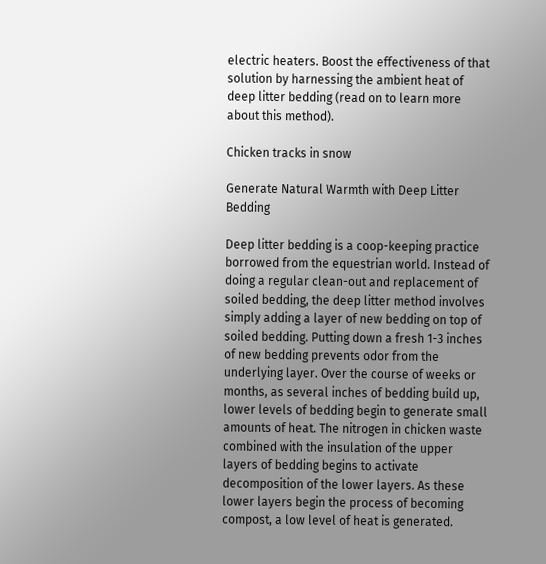electric heaters. Boost the effectiveness of that solution by harnessing the ambient heat of deep litter bedding (read on to learn more about this method).

Chicken tracks in snow

Generate Natural Warmth with Deep Litter Bedding

Deep litter bedding is a coop-keeping practice borrowed from the equestrian world. Instead of doing a regular clean-out and replacement of soiled bedding, the deep litter method involves simply adding a layer of new bedding on top of soiled bedding. Putting down a fresh 1-3 inches of new bedding prevents odor from the underlying layer. Over the course of weeks or months, as several inches of bedding build up, lower levels of bedding begin to generate small amounts of heat. The nitrogen in chicken waste combined with the insulation of the upper layers of bedding begins to activate decomposition of the lower layers. As these lower layers begin the process of becoming compost, a low level of heat is generated.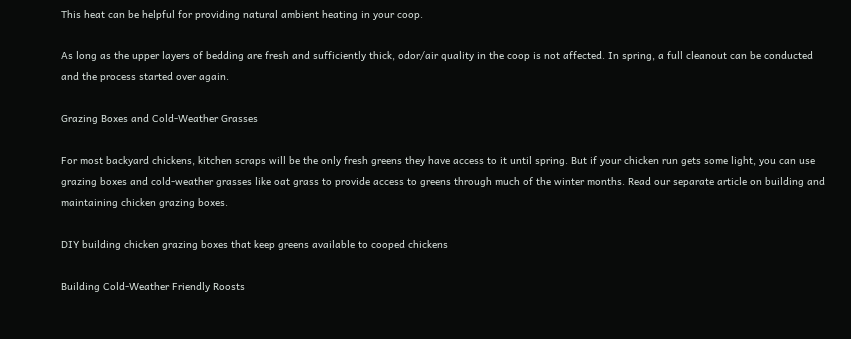This heat can be helpful for providing natural ambient heating in your coop.

As long as the upper layers of bedding are fresh and sufficiently thick, odor/air quality in the coop is not affected. In spring, a full cleanout can be conducted and the process started over again.

Grazing Boxes and Cold-Weather Grasses

For most backyard chickens, kitchen scraps will be the only fresh greens they have access to it until spring. But if your chicken run gets some light, you can use grazing boxes and cold-weather grasses like oat grass to provide access to greens through much of the winter months. Read our separate article on building and maintaining chicken grazing boxes.

DIY building chicken grazing boxes that keep greens available to cooped chickens

Building Cold-Weather Friendly Roosts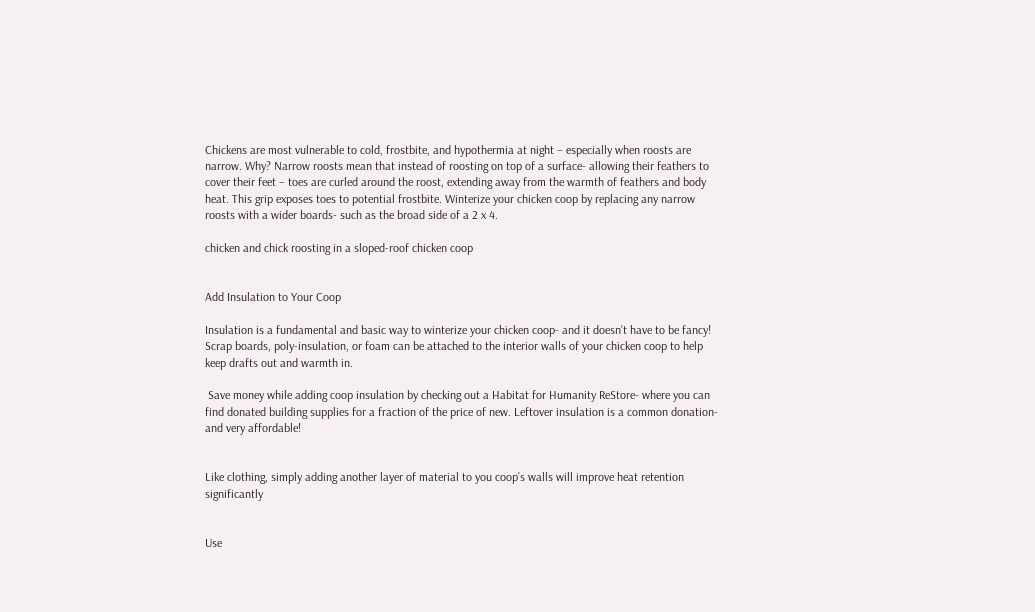Chickens are most vulnerable to cold, frostbite, and hypothermia at night – especially when roosts are narrow. Why? Narrow roosts mean that instead of roosting on top of a surface- allowing their feathers to cover their feet – toes are curled around the roost, extending away from the warmth of feathers and body heat. This grip exposes toes to potential frostbite. Winterize your chicken coop by replacing any narrow roosts with a wider boards- such as the broad side of a 2 x 4.

chicken and chick roosting in a sloped-roof chicken coop


Add Insulation to Your Coop

Insulation is a fundamental and basic way to winterize your chicken coop- and it doesn’t have to be fancy! Scrap boards, poly-insulation, or foam can be attached to the interior walls of your chicken coop to help keep drafts out and warmth in.

 Save money while adding coop insulation by checking out a Habitat for Humanity ReStore- where you can find donated building supplies for a fraction of the price of new. Leftover insulation is a common donation- and very affordable!


Like clothing, simply adding another layer of material to you coop’s walls will improve heat retention significantly


Use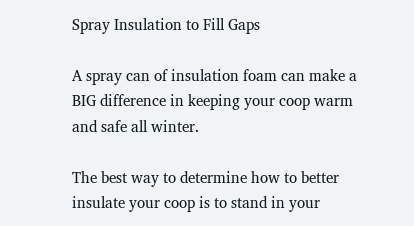Spray Insulation to Fill Gaps

A spray can of insulation foam can make a BIG difference in keeping your coop warm and safe all winter.

The best way to determine how to better insulate your coop is to stand in your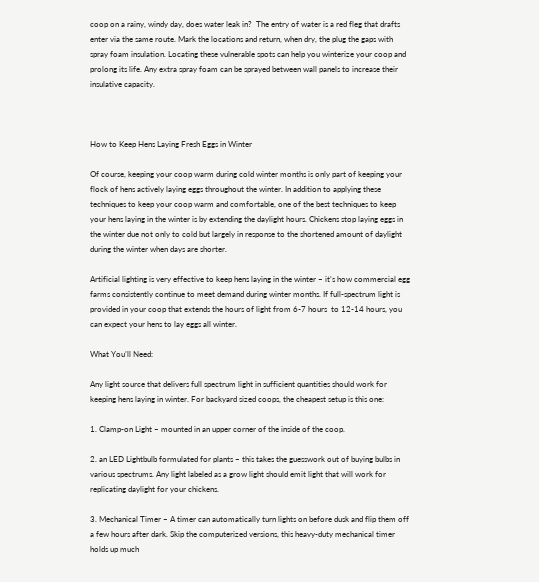coop on a rainy, windy day, does water leak in?  The entry of water is a red fleg that drafts enter via the same route. Mark the locations and return, when dry, the plug the gaps with spray foam insulation. Locating these vulnerable spots can help you winterize your coop and prolong its life. Any extra spray foam can be sprayed between wall panels to increase their insulative capacity.



How to Keep Hens Laying Fresh Eggs in Winter

Of course, keeping your coop warm during cold winter months is only part of keeping your flock of hens actively laying eggs throughout the winter. In addition to applying these techniques to keep your coop warm and comfortable, one of the best techniques to keep your hens laying in the winter is by extending the daylight hours. Chickens stop laying eggs in the winter due not only to cold but largely in response to the shortened amount of daylight during the winter when days are shorter.

Artificial lighting is very effective to keep hens laying in the winter – it’s how commercial egg farms consistently continue to meet demand during winter months. If full-spectrum light is provided in your coop that extends the hours of light from 6-7 hours  to 12-14 hours, you can expect your hens to lay eggs all winter.

What You’ll Need:

Any light source that delivers full spectrum light in sufficient quantities should work for keeping hens laying in winter. For backyard sized coops, the cheapest setup is this one:

1. Clamp-on Light – mounted in an upper corner of the inside of the coop.

2. an LED Lightbulb formulated for plants – this takes the guesswork out of buying bulbs in various spectrums. Any light labeled as a grow light should emit light that will work for replicating daylight for your chickens.

3. Mechanical Timer – A timer can automatically turn lights on before dusk and flip them off a few hours after dark. Skip the computerized versions, this heavy-duty mechanical timer holds up much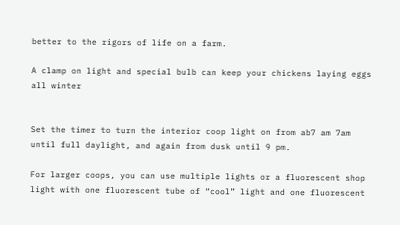better to the rigors of life on a farm.

A clamp on light and special bulb can keep your chickens laying eggs all winter


Set the timer to turn the interior coop light on from ab7 am 7am until full daylight, and again from dusk until 9 pm.

For larger coops, you can use multiple lights or a fluorescent shop light with one fluorescent tube of “cool” light and one fluorescent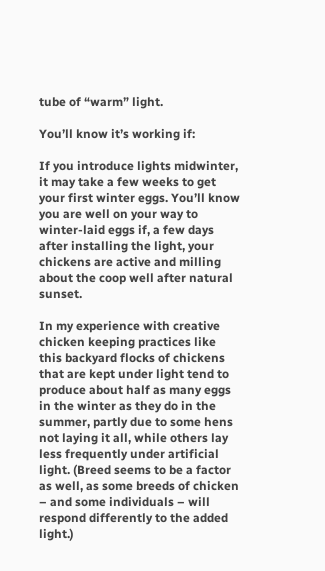tube of “warm” light.

You’ll know it’s working if:

If you introduce lights midwinter, it may take a few weeks to get your first winter eggs. You’ll know you are well on your way to winter-laid eggs if, a few days after installing the light, your chickens are active and milling about the coop well after natural sunset.

In my experience with creative chicken keeping practices like this backyard flocks of chickens that are kept under light tend to produce about half as many eggs in the winter as they do in the summer, partly due to some hens not laying it all, while others lay less frequently under artificial light. (Breed seems to be a factor as well, as some breeds of chicken – and some individuals – will respond differently to the added light.)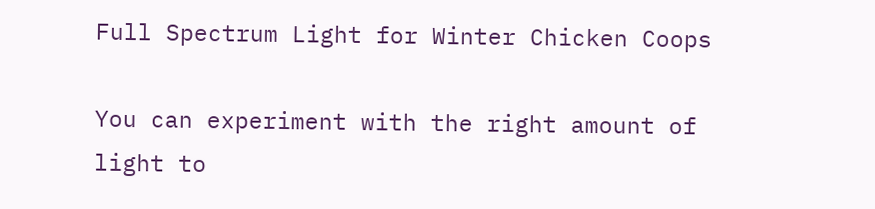Full Spectrum Light for Winter Chicken Coops

You can experiment with the right amount of light to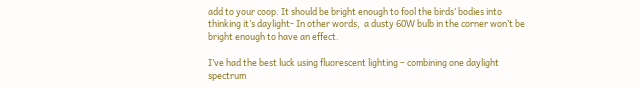add to your coop. It should be bright enough to fool the birds’ bodies into thinking it’s daylight- In other words,  a dusty 60W bulb in the corner won’t be bright enough to have an effect.

I’ve had the best luck using fluorescent lighting – combining one daylight spectrum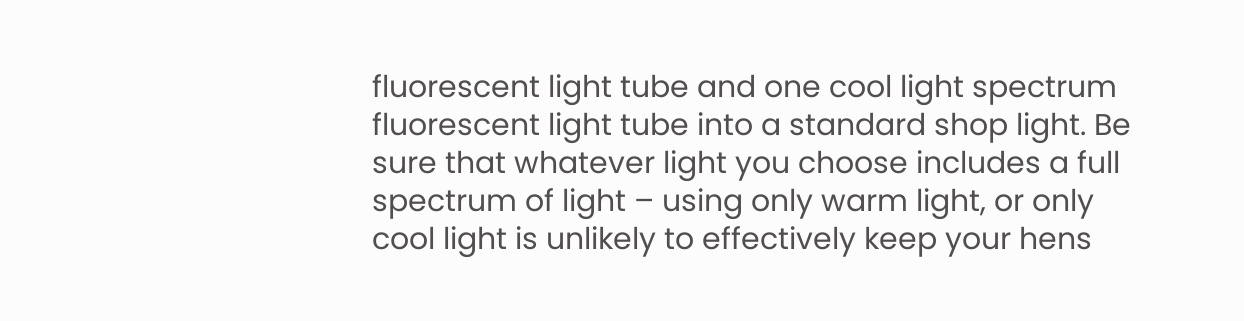fluorescent light tube and one cool light spectrum fluorescent light tube into a standard shop light. Be sure that whatever light you choose includes a full spectrum of light – using only warm light, or only cool light is unlikely to effectively keep your hens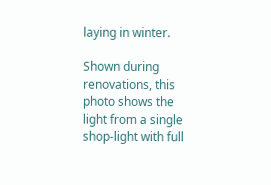laying in winter.

Shown during renovations, this photo shows the light from a single shop-light with full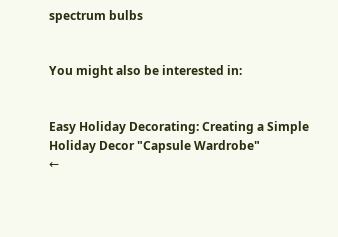spectrum bulbs


You might also be interested in:


Easy Holiday Decorating: Creating a Simple Holiday Decor "Capsule Wardrobe"
←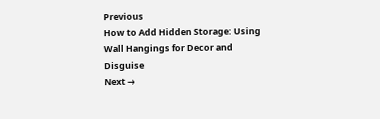Previous
How to Add Hidden Storage: Using Wall Hangings for Decor and Disguise
Next →